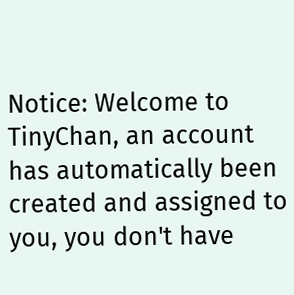Notice: Welcome to TinyChan, an account has automatically been created and assigned to you, you don't have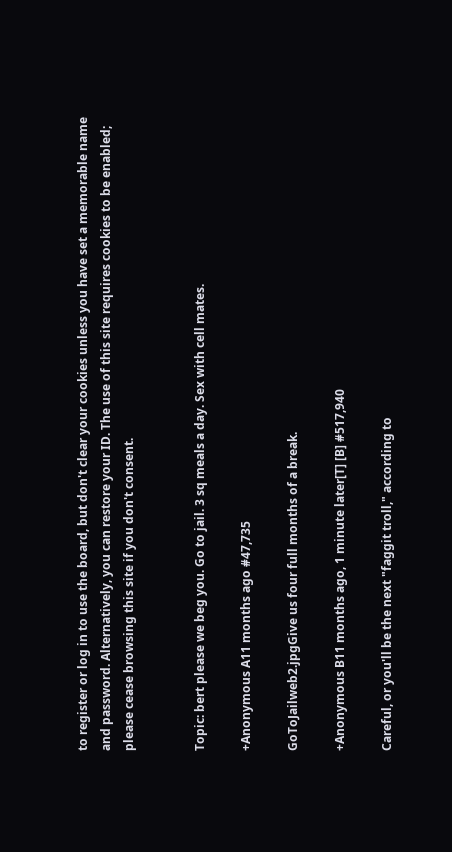to register or log in to use the board, but don't clear your cookies unless you have set a memorable name and password. Alternatively, you can restore your ID. The use of this site requires cookies to be enabled; please cease browsing this site if you don't consent.


Topic: bert please we beg you. Go to jail. 3 sq meals a day. Sex with cell mates.

+Anonymous A11 months ago #47,735

GoToJailweb2.jpgGive us four full months of a break.

+Anonymous B11 months ago, 1 minute later[T] [B] #517,940

Careful, or you'll be the next "faggit troll," according to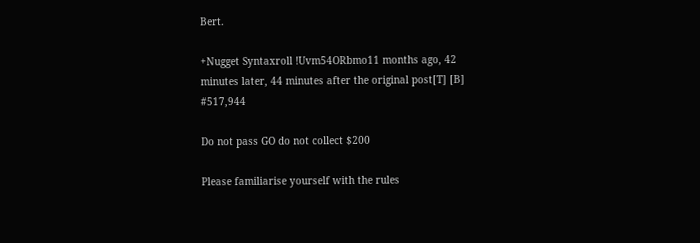Bert.

+Nugget Syntaxroll !Uvm54ORbmo11 months ago, 42 minutes later, 44 minutes after the original post[T] [B] #517,944

Do not pass GO do not collect $200

Please familiarise yourself with the rules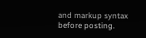and markup syntax before posting.